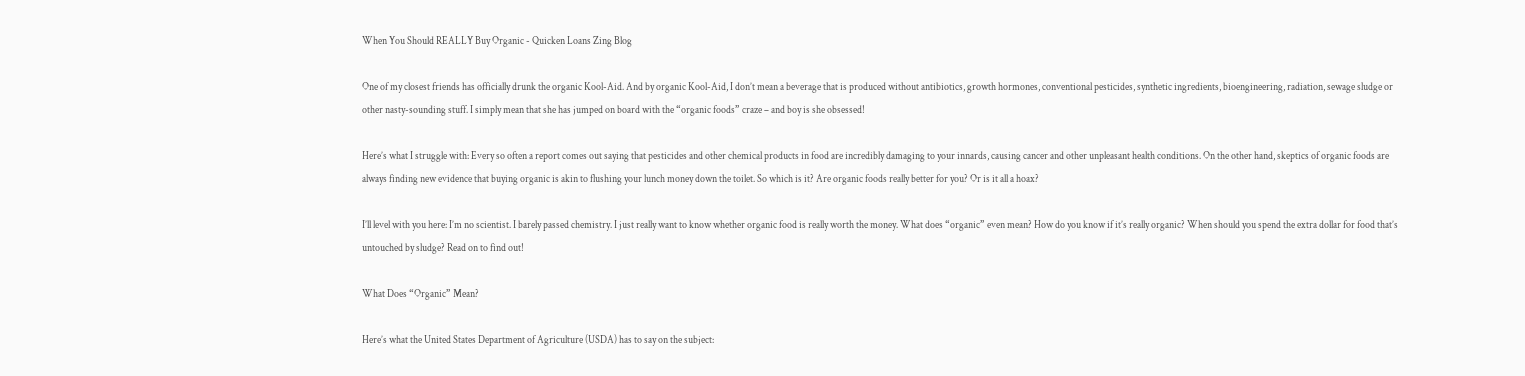When You Should REALLY Buy Organic - Quicken Loans Zing Blog

One of my closest friends has officially drunk the organic Kool-Aid. And by organic Kool-Aid, I don’t mean a beverage that is produced without antibiotics, growth hormones, conventional pesticides, synthetic ingredients, bioengineering, radiation, sewage sludge or other nasty-sounding stuff. I simply mean that she has jumped on board with the “organic foods” craze – and boy is she obsessed!

Here’s what I struggle with: Every so often a report comes out saying that pesticides and other chemical products in food are incredibly damaging to your innards, causing cancer and other unpleasant health conditions. On the other hand, skeptics of organic foods are always finding new evidence that buying organic is akin to flushing your lunch money down the toilet. So which is it? Are organic foods really better for you? Or is it all a hoax?

I’ll level with you here: I’m no scientist. I barely passed chemistry. I just really want to know whether organic food is really worth the money. What does “organic” even mean? How do you know if it’s really organic? When should you spend the extra dollar for food that’s untouched by sludge? Read on to find out!

What Does “Organic” Mean?

Here’s what the United States Department of Agriculture (USDA) has to say on the subject: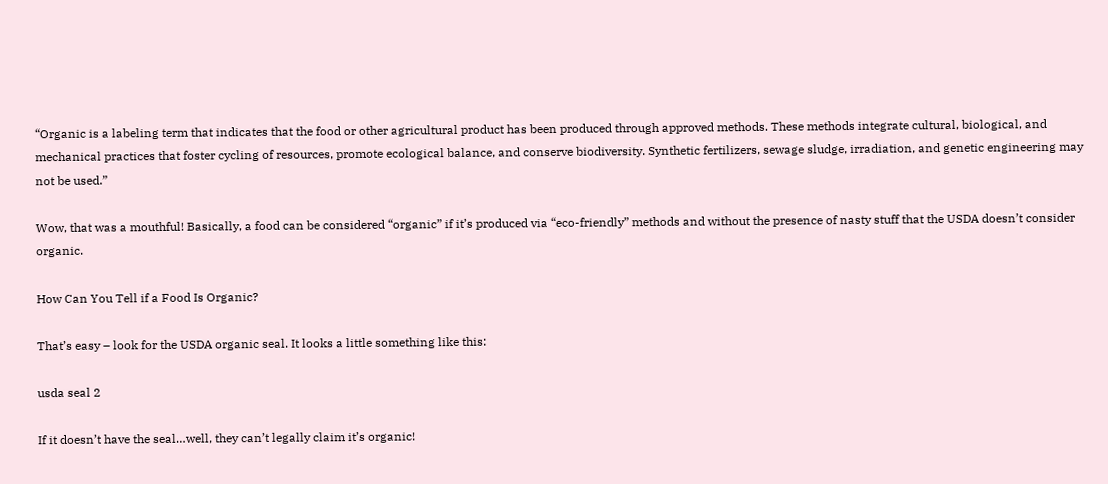“Organic is a labeling term that indicates that the food or other agricultural product has been produced through approved methods. These methods integrate cultural, biological, and mechanical practices that foster cycling of resources, promote ecological balance, and conserve biodiversity. Synthetic fertilizers, sewage sludge, irradiation, and genetic engineering may not be used.”

Wow, that was a mouthful! Basically, a food can be considered “organic” if it’s produced via “eco-friendly” methods and without the presence of nasty stuff that the USDA doesn’t consider organic.

How Can You Tell if a Food Is Organic?

That’s easy – look for the USDA organic seal. It looks a little something like this:

usda seal 2

If it doesn’t have the seal…well, they can’t legally claim it’s organic!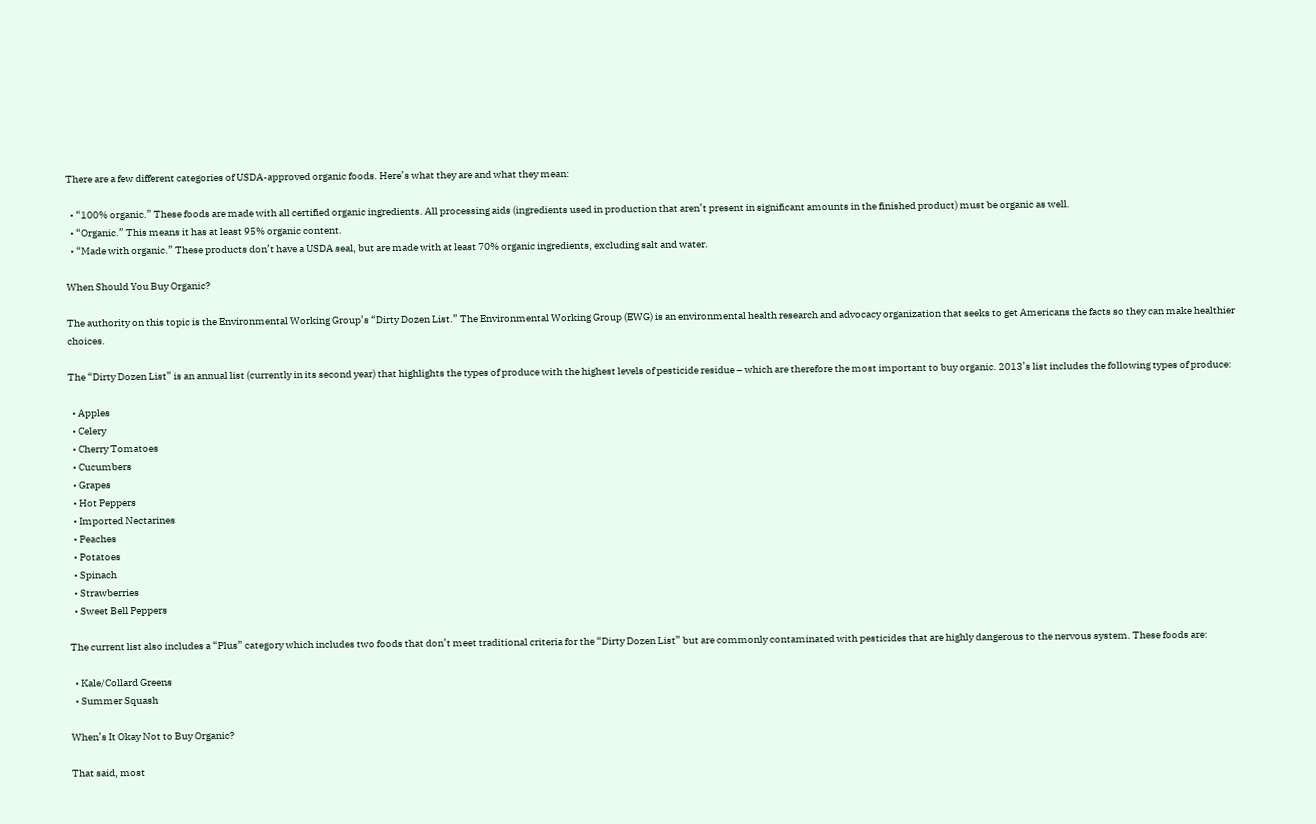There are a few different categories of USDA-approved organic foods. Here’s what they are and what they mean:

  • “100% organic.” These foods are made with all certified organic ingredients. All processing aids (ingredients used in production that aren’t present in significant amounts in the finished product) must be organic as well.
  • “Organic.” This means it has at least 95% organic content.
  • “Made with organic.” These products don’t have a USDA seal, but are made with at least 70% organic ingredients, excluding salt and water.

When Should You Buy Organic?

The authority on this topic is the Environmental Working Group’s “Dirty Dozen List.” The Environmental Working Group (EWG) is an environmental health research and advocacy organization that seeks to get Americans the facts so they can make healthier choices.

The “Dirty Dozen List” is an annual list (currently in its second year) that highlights the types of produce with the highest levels of pesticide residue – which are therefore the most important to buy organic. 2013’s list includes the following types of produce:

  • Apples
  • Celery
  • Cherry Tomatoes
  • Cucumbers
  • Grapes
  • Hot Peppers
  • Imported Nectarines
  • Peaches
  • Potatoes
  • Spinach
  • Strawberries
  • Sweet Bell Peppers

The current list also includes a “Plus” category which includes two foods that don’t meet traditional criteria for the “Dirty Dozen List” but are commonly contaminated with pesticides that are highly dangerous to the nervous system. These foods are:

  • Kale/Collard Greens
  • Summer Squash

When’s It Okay Not to Buy Organic?

That said, most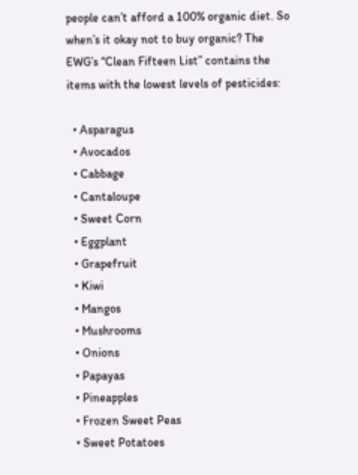people can’t afford a 100% organic diet. So when’s it okay not to buy organic? The EWG’s “Clean Fifteen List” contains the items with the lowest levels of pesticides:

  • Asparagus
  • Avocados
  • Cabbage
  • Cantaloupe
  • Sweet Corn
  • Eggplant
  • Grapefruit
  • Kiwi
  • Mangos
  • Mushrooms
  • Onions
  • Papayas
  • Pineapples
  • Frozen Sweet Peas
  • Sweet Potatoes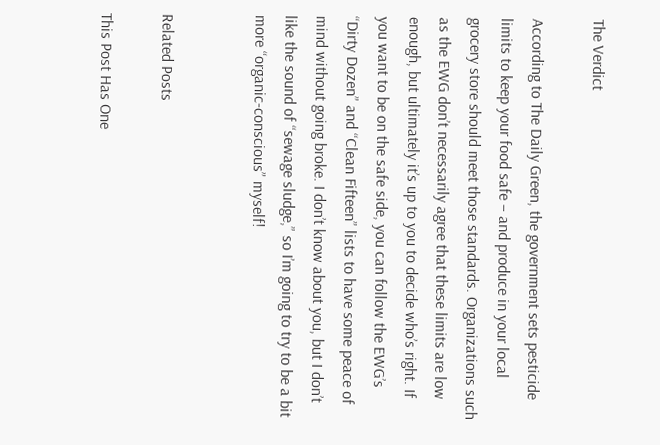The Verdict

According to The Daily Green, the government sets pesticide limits to keep your food safe – and produce in your local grocery store should meet those standards. Organizations such as the EWG don’t necessarily agree that these limits are low enough, but ultimately it’s up to you to decide who’s right. If you want to be on the safe side, you can follow the EWG’s “Dirty Dozen” and “Clean Fifteen” lists to have some peace of mind without going broke. I don’t know about you, but I don’t like the sound of “sewage sludge,” so I’m going to try to be a bit more “organic-conscious” myself!


Related Posts

This Post Has One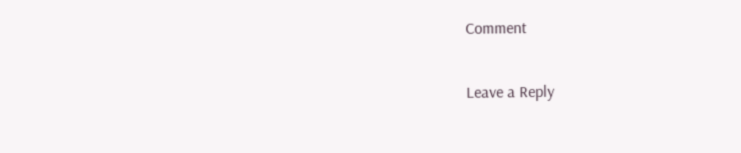Comment

Leave a Reply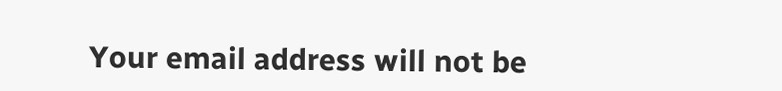Your email address will not be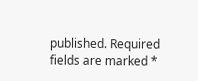published. Required fields are marked *